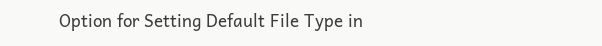Option for Setting Default File Type in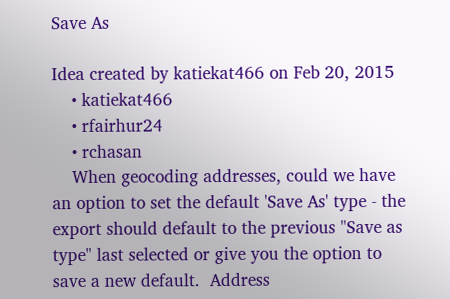Save As

Idea created by katiekat466 on Feb 20, 2015
    • katiekat466
    • rfairhur24
    • rchasan
    When geocoding addresses, could we have an option to set the default 'Save As' type - the export should default to the previous "Save as type" last selected or give you the option to save a new default.  Address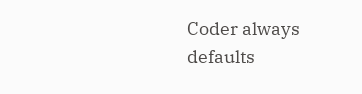Coder always defaults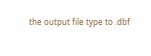the output file type to .dbf